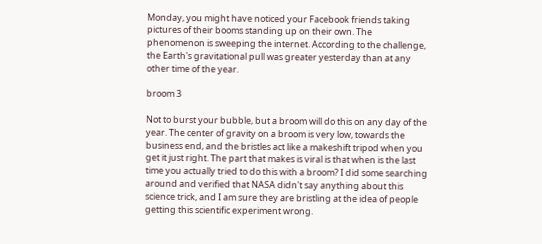Monday, you might have noticed your Facebook friends taking pictures of their booms standing up on their own. The phenomenon is sweeping the internet. According to the challenge, the Earth's gravitational pull was greater yesterday than at any other time of the year.

broom 3

Not to burst your bubble, but a broom will do this on any day of the year. The center of gravity on a broom is very low, towards the business end, and the bristles act like a makeshift tripod when you get it just right. The part that makes is viral is that when is the last time you actually tried to do this with a broom? I did some searching around and verified that NASA didn't say anything about this science trick, and I am sure they are bristling at the idea of people getting this scientific experiment wrong.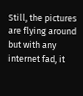Still, the pictures are flying around but with any internet fad, it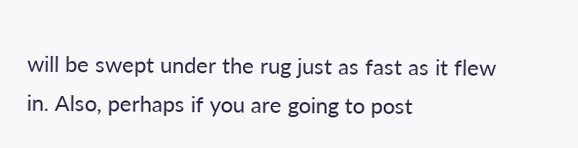will be swept under the rug just as fast as it flew in. Also, perhaps if you are going to post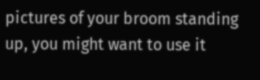pictures of your broom standing up, you might want to use it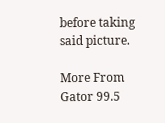before taking said picture.

More From Gator 99.5